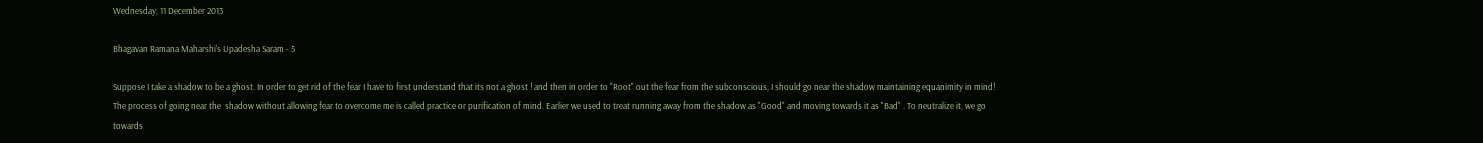Wednesday, 11 December 2013

Bhagavan Ramana Maharshi's Upadesha Saram - 5

Suppose I take a shadow to be a ghost. In order to get rid of the fear I have to first understand that its not a ghost ! and then in order to "Root" out the fear from the subconscious, I should go near the shadow maintaining equanimity in mind! The process of going near the  shadow without allowing fear to overcome me is called practice or purification of mind. Earlier we used to treat running away from the shadow as "Good" and moving towards it as "Bad" . To neutralize it, we go towards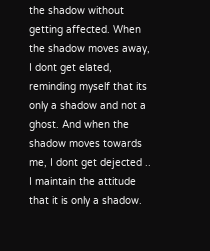the shadow without getting affected. When the shadow moves away, I dont get elated, reminding myself that its only a shadow and not a ghost. And when the shadow moves towards me, I dont get dejected .. I maintain the attitude that it is only a shadow.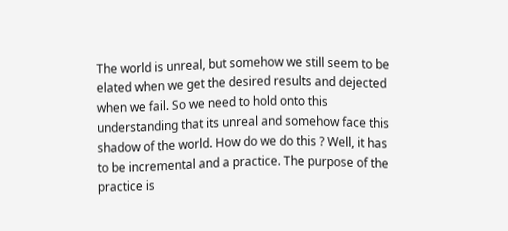The world is unreal, but somehow we still seem to be elated when we get the desired results and dejected when we fail. So we need to hold onto this understanding that its unreal and somehow face this shadow of the world. How do we do this ? Well, it has to be incremental and a practice. The purpose of the practice is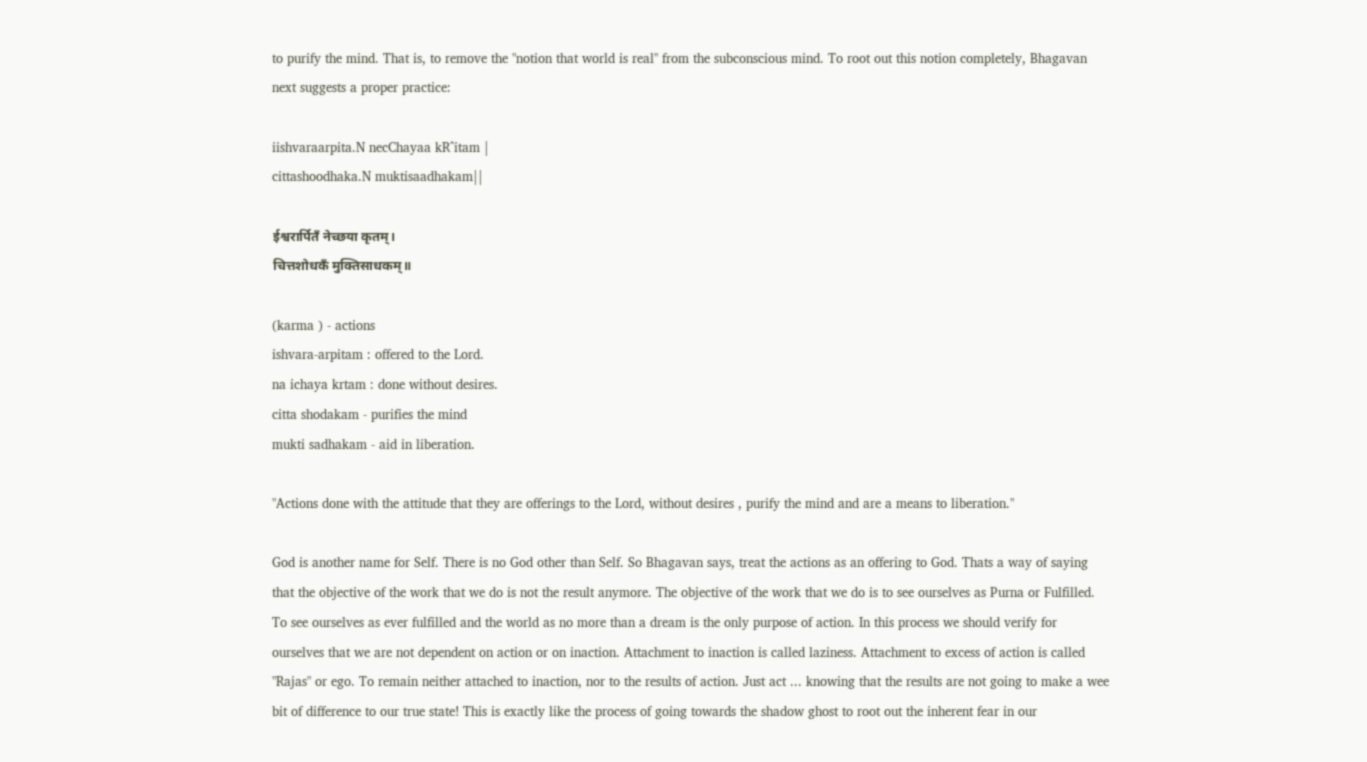to purify the mind. That is, to remove the "notion that world is real" from the subconscious mind. To root out this notion completely, Bhagavan next suggests a proper practice:

iishvaraarpita.N necChayaa kR^itam |
cittashoodhaka.N muktisaadhakam||

ईश्वरार्पितँ नेच्छया कृतम्।
चित्तशोधकँ मुक्तिसाधकम्॥

(karma ) - actions
ishvara-arpitam : offered to the Lord.
na ichaya krtam : done without desires.
citta shodakam - purifies the mind
mukti sadhakam - aid in liberation.

"Actions done with the attitude that they are offerings to the Lord, without desires , purify the mind and are a means to liberation."

God is another name for Self. There is no God other than Self. So Bhagavan says, treat the actions as an offering to God. Thats a way of saying that the objective of the work that we do is not the result anymore. The objective of the work that we do is to see ourselves as Purna or Fulfilled. To see ourselves as ever fulfilled and the world as no more than a dream is the only purpose of action. In this process we should verify for ourselves that we are not dependent on action or on inaction. Attachment to inaction is called laziness. Attachment to excess of action is called "Rajas" or ego. To remain neither attached to inaction, nor to the results of action. Just act ... knowing that the results are not going to make a wee bit of difference to our true state! This is exactly like the process of going towards the shadow ghost to root out the inherent fear in our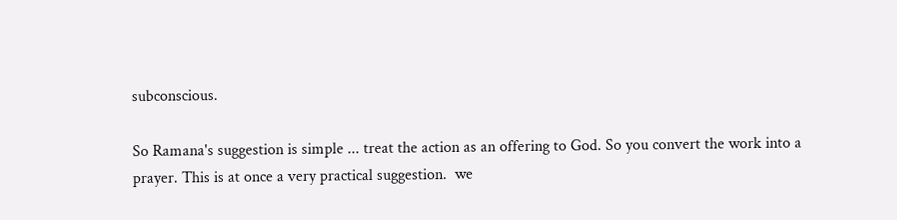subconscious.

So Ramana's suggestion is simple ... treat the action as an offering to God. So you convert the work into a prayer. This is at once a very practical suggestion.  we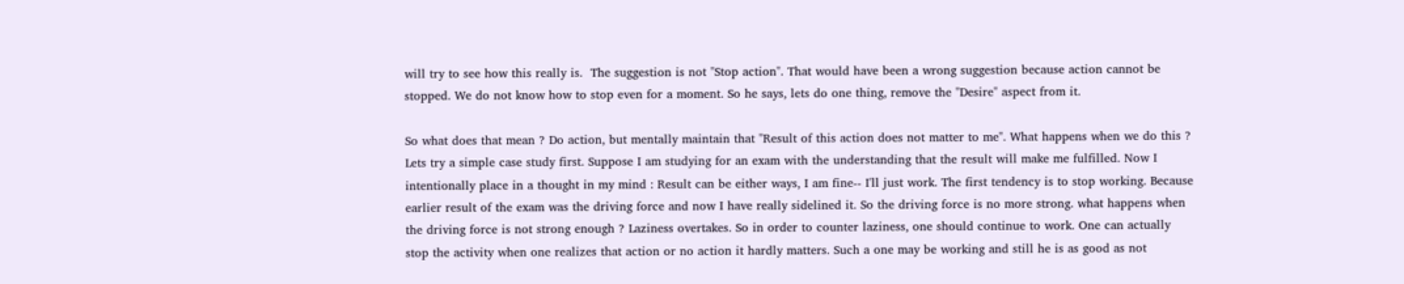will try to see how this really is.  The suggestion is not "Stop action". That would have been a wrong suggestion because action cannot be stopped. We do not know how to stop even for a moment. So he says, lets do one thing, remove the "Desire" aspect from it.

So what does that mean ? Do action, but mentally maintain that "Result of this action does not matter to me". What happens when we do this ? Lets try a simple case study first. Suppose I am studying for an exam with the understanding that the result will make me fulfilled. Now I intentionally place in a thought in my mind : Result can be either ways, I am fine-- I'll just work. The first tendency is to stop working. Because earlier result of the exam was the driving force and now I have really sidelined it. So the driving force is no more strong. what happens when the driving force is not strong enough ? Laziness overtakes. So in order to counter laziness, one should continue to work. One can actually stop the activity when one realizes that action or no action it hardly matters. Such a one may be working and still he is as good as not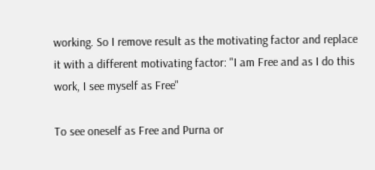working. So I remove result as the motivating factor and replace it with a different motivating factor: "I am Free and as I do this work, I see myself as Free"

To see oneself as Free and Purna or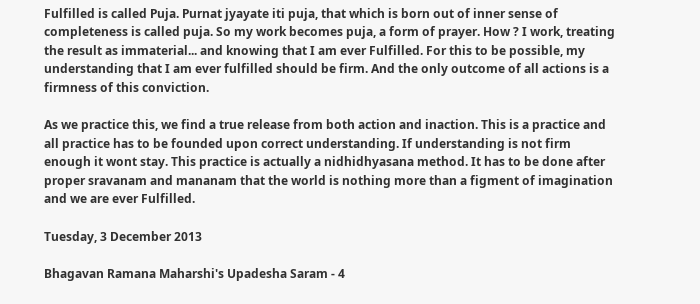Fulfilled is called Puja. Purnat jyayate iti puja, that which is born out of inner sense of completeness is called puja. So my work becomes puja, a form of prayer. How ? I work, treating the result as immaterial... and knowing that I am ever Fulfilled. For this to be possible, my understanding that I am ever fulfilled should be firm. And the only outcome of all actions is a firmness of this conviction.

As we practice this, we find a true release from both action and inaction. This is a practice and all practice has to be founded upon correct understanding. If understanding is not firm enough it wont stay. This practice is actually a nidhidhyasana method. It has to be done after proper sravanam and mananam that the world is nothing more than a figment of imagination and we are ever Fulfilled.

Tuesday, 3 December 2013

Bhagavan Ramana Maharshi's Upadesha Saram - 4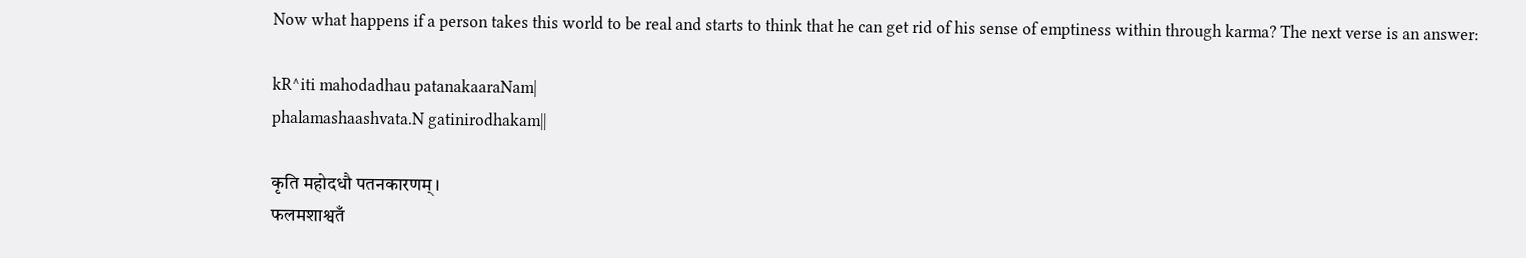Now what happens if a person takes this world to be real and starts to think that he can get rid of his sense of emptiness within through karma? The next verse is an answer:

kR^iti mahodadhau patanakaaraNam|
phalamashaashvata.N gatinirodhakam||

कृति महोदधौ पतनकारणम्।
फलमशाश्वतँ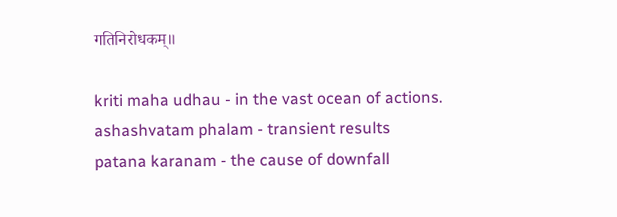गतिनिरोधकम्॥

kriti maha udhau - in the vast ocean of actions.
ashashvatam phalam - transient results
patana karanam - the cause of downfall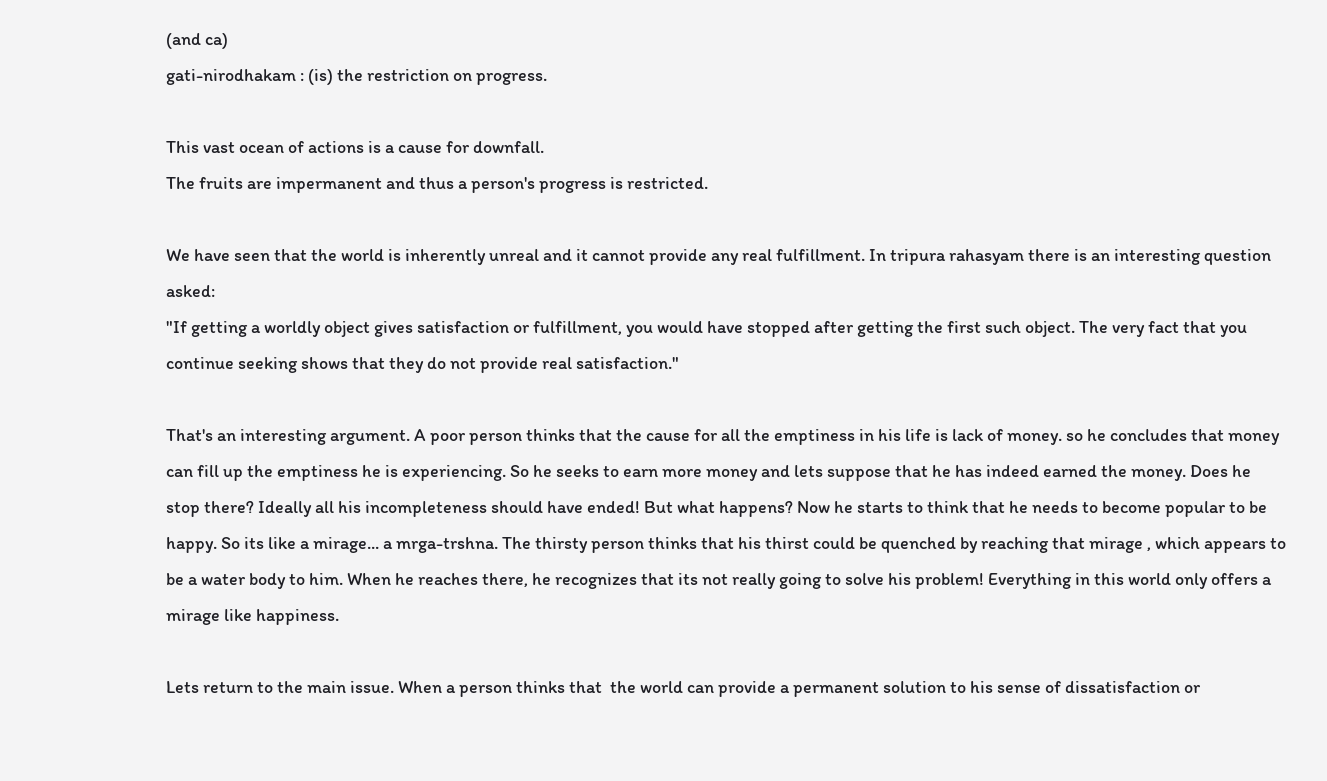(and ca)
gati-nirodhakam : (is) the restriction on progress.

This vast ocean of actions is a cause for downfall.
The fruits are impermanent and thus a person's progress is restricted.

We have seen that the world is inherently unreal and it cannot provide any real fulfillment. In tripura rahasyam there is an interesting question asked:
"If getting a worldly object gives satisfaction or fulfillment, you would have stopped after getting the first such object. The very fact that you continue seeking shows that they do not provide real satisfaction."

That's an interesting argument. A poor person thinks that the cause for all the emptiness in his life is lack of money. so he concludes that money can fill up the emptiness he is experiencing. So he seeks to earn more money and lets suppose that he has indeed earned the money. Does he stop there? Ideally all his incompleteness should have ended! But what happens? Now he starts to think that he needs to become popular to be happy. So its like a mirage... a mrga-trshna. The thirsty person thinks that his thirst could be quenched by reaching that mirage , which appears to be a water body to him. When he reaches there, he recognizes that its not really going to solve his problem! Everything in this world only offers a mirage like happiness.

Lets return to the main issue. When a person thinks that  the world can provide a permanent solution to his sense of dissatisfaction or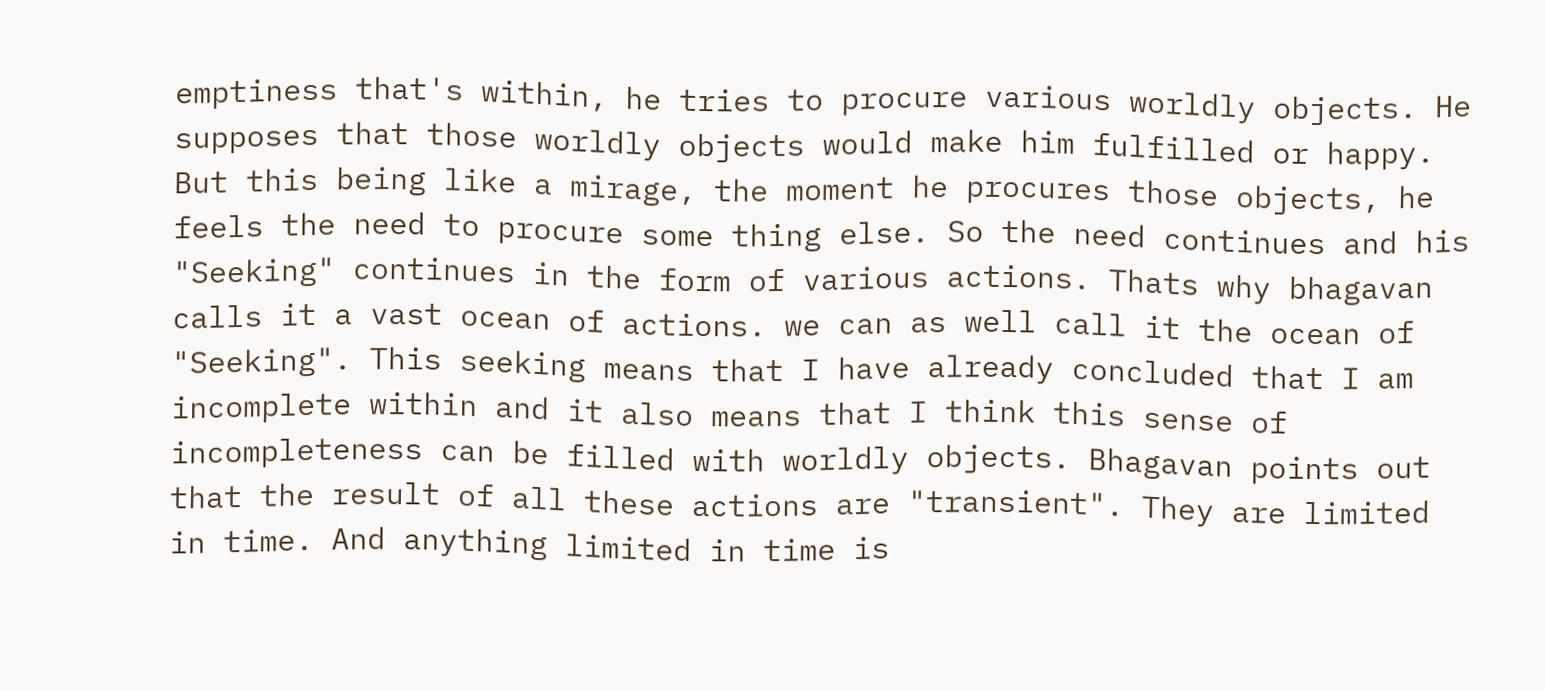emptiness that's within, he tries to procure various worldly objects. He supposes that those worldly objects would make him fulfilled or happy. But this being like a mirage, the moment he procures those objects, he feels the need to procure some thing else. So the need continues and his "Seeking" continues in the form of various actions. Thats why bhagavan calls it a vast ocean of actions. we can as well call it the ocean of "Seeking". This seeking means that I have already concluded that I am incomplete within and it also means that I think this sense of incompleteness can be filled with worldly objects. Bhagavan points out that the result of all these actions are "transient". They are limited in time. And anything limited in time is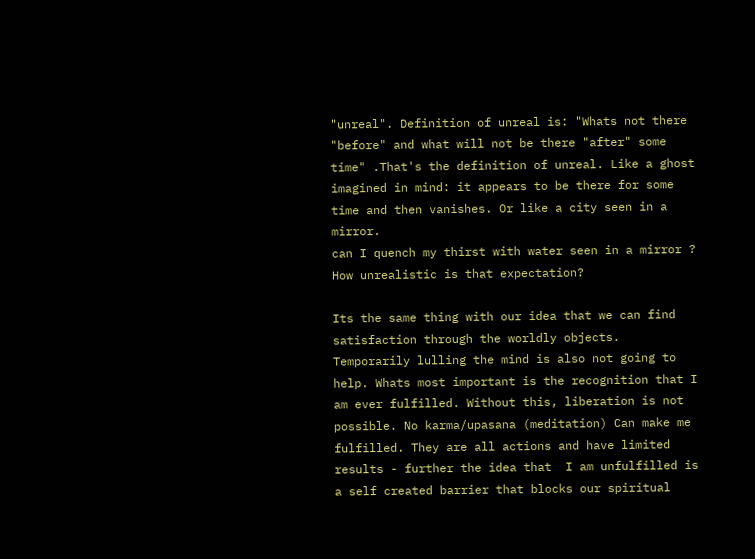"unreal". Definition of unreal is: "Whats not there "before" and what will not be there "after" some time" .That's the definition of unreal. Like a ghost imagined in mind: it appears to be there for some time and then vanishes. Or like a city seen in a mirror.
can I quench my thirst with water seen in a mirror ?
How unrealistic is that expectation?

Its the same thing with our idea that we can find satisfaction through the worldly objects. Temporarily lulling the mind is also not going to help. Whats most important is the recognition that I am ever fulfilled. Without this, liberation is not possible. No karma/upasana (meditation) Can make me fulfilled. They are all actions and have limited results - further the idea that  I am unfulfilled is a self created barrier that blocks our spiritual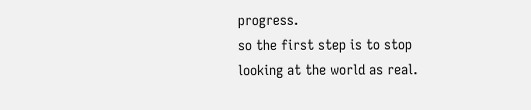progress.
so the first step is to stop looking at the world as real.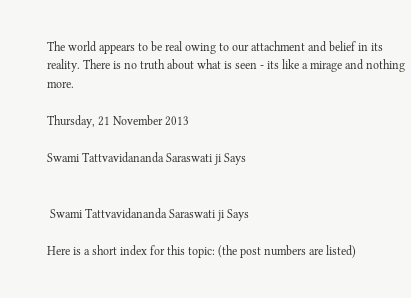The world appears to be real owing to our attachment and belief in its reality. There is no truth about what is seen - its like a mirage and nothing more.

Thursday, 21 November 2013

Swami Tattvavidananda Saraswati ji Says


 Swami Tattvavidananda Saraswati ji Says

Here is a short index for this topic: (the post numbers are listed)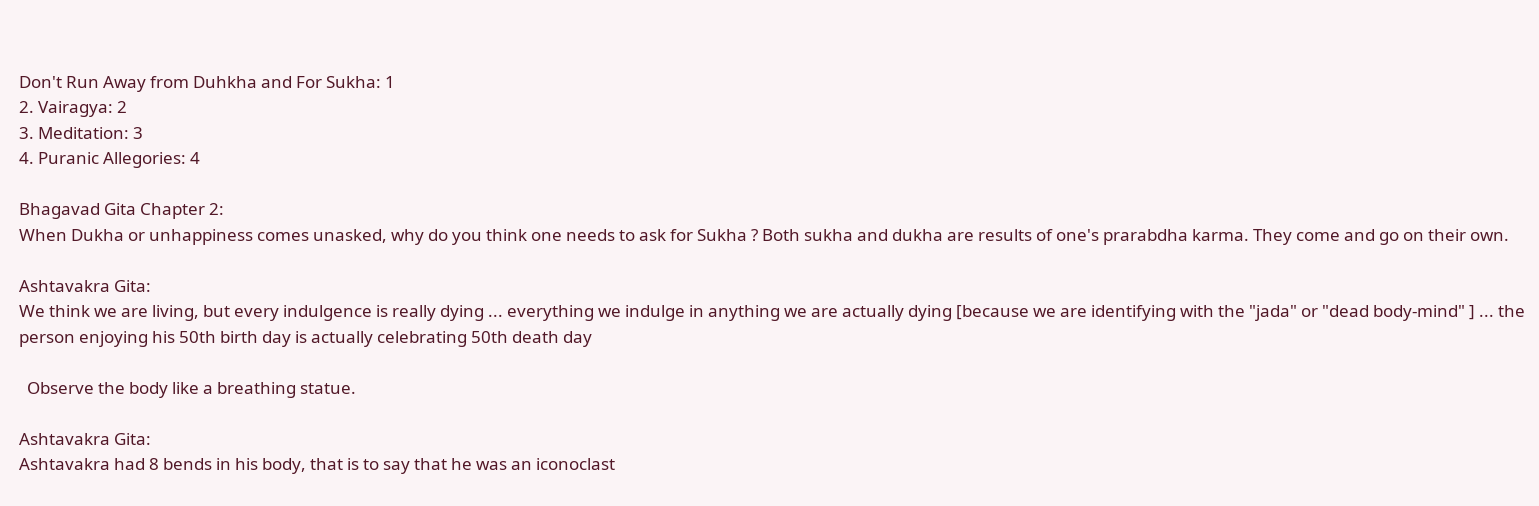Don't Run Away from Duhkha and For Sukha: 1
2. Vairagya: 2
3. Meditation: 3
4. Puranic Allegories: 4

Bhagavad Gita Chapter 2:
When Dukha or unhappiness comes unasked, why do you think one needs to ask for Sukha ? Both sukha and dukha are results of one's prarabdha karma. They come and go on their own.

Ashtavakra Gita:
We think we are living, but every indulgence is really dying ... everything we indulge in anything we are actually dying [because we are identifying with the "jada" or "dead body-mind" ] ... the person enjoying his 50th birth day is actually celebrating 50th death day

  Observe the body like a breathing statue.

Ashtavakra Gita:
Ashtavakra had 8 bends in his body, that is to say that he was an iconoclast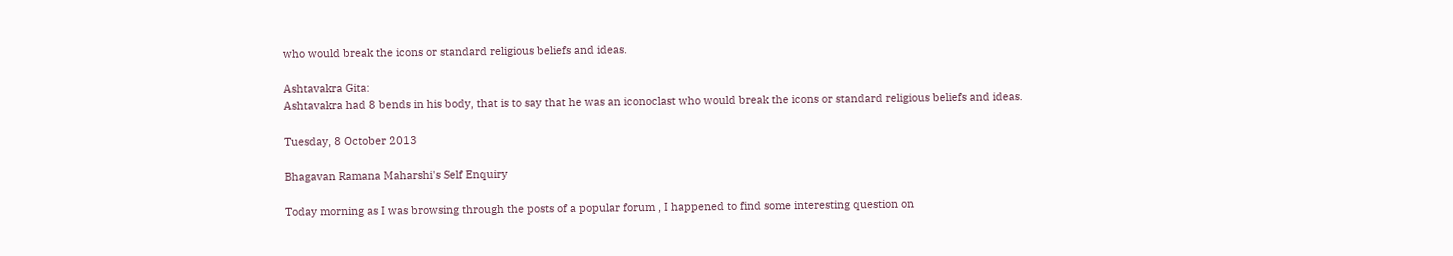who would break the icons or standard religious beliefs and ideas.

Ashtavakra Gita:
Ashtavakra had 8 bends in his body, that is to say that he was an iconoclast who would break the icons or standard religious beliefs and ideas.

Tuesday, 8 October 2013

Bhagavan Ramana Maharshi's Self Enquiry

Today morning as I was browsing through the posts of a popular forum , I happened to find some interesting question on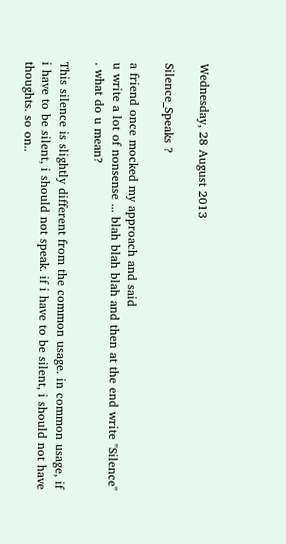Wednesday, 28 August 2013

Silence_Speaks ?

a friend once mocked my approach and said
u write a lot of nonsense ... blah blah blah and then at the end write "Silence" . what do u mean?

This silence is slightly different from the common usage. in common usage, if i have to be silent, i should not speak. if i have to be silent, i should not have thoughts. so on..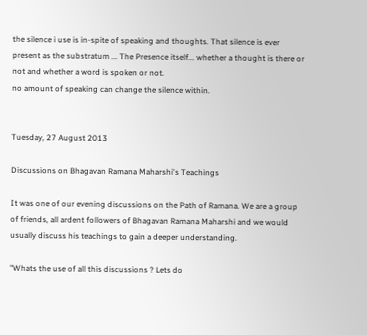the silence i use is in-spite of speaking and thoughts. That silence is ever present as the substratum ... The Presence itself... whether a thought is there or not and whether a word is spoken or not.
no amount of speaking can change the silence within.


Tuesday, 27 August 2013

Discussions on Bhagavan Ramana Maharshi's Teachings

It was one of our evening discussions on the Path of Ramana. We are a group of friends, all ardent followers of Bhagavan Ramana Maharshi and we would usually discuss his teachings to gain a deeper understanding.

"Whats the use of all this discussions ? Lets do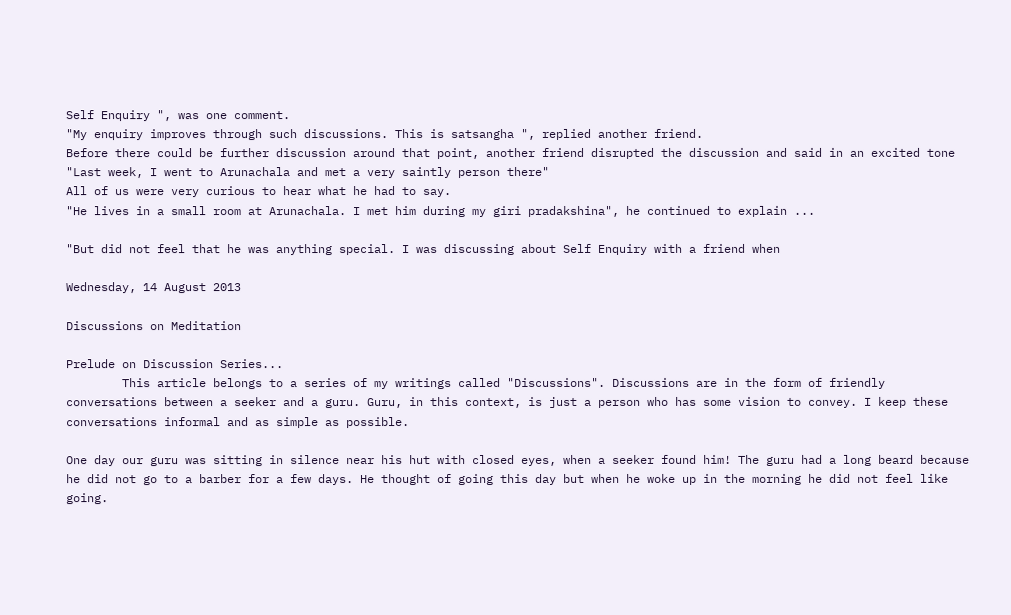Self Enquiry ", was one comment.
"My enquiry improves through such discussions. This is satsangha ", replied another friend.
Before there could be further discussion around that point, another friend disrupted the discussion and said in an excited tone "Last week, I went to Arunachala and met a very saintly person there"
All of us were very curious to hear what he had to say.
"He lives in a small room at Arunachala. I met him during my giri pradakshina", he continued to explain ...

"But did not feel that he was anything special. I was discussing about Self Enquiry with a friend when

Wednesday, 14 August 2013

Discussions on Meditation

Prelude on Discussion Series...
        This article belongs to a series of my writings called "Discussions". Discussions are in the form of friendly conversations between a seeker and a guru. Guru, in this context, is just a person who has some vision to convey. I keep these conversations informal and as simple as possible.

One day our guru was sitting in silence near his hut with closed eyes, when a seeker found him! The guru had a long beard because he did not go to a barber for a few days. He thought of going this day but when he woke up in the morning he did not feel like going.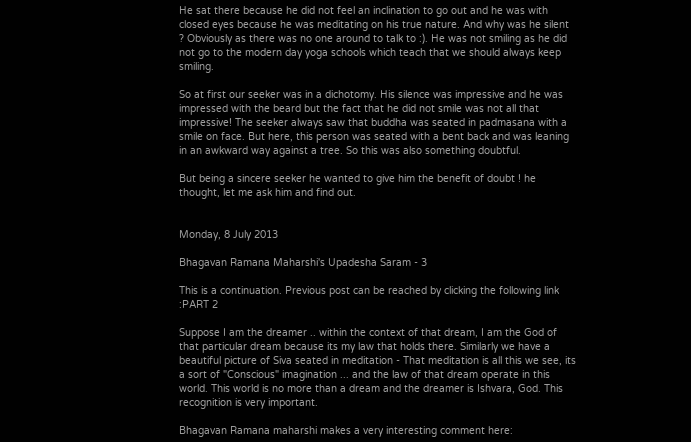He sat there because he did not feel an inclination to go out and he was with closed eyes because he was meditating on his true nature. And why was he silent ? Obviously as there was no one around to talk to :). He was not smiling as he did not go to the modern day yoga schools which teach that we should always keep smiling.

So at first our seeker was in a dichotomy. His silence was impressive and he was impressed with the beard but the fact that he did not smile was not all that impressive! The seeker always saw that buddha was seated in padmasana with a smile on face. But here, this person was seated with a bent back and was leaning in an awkward way against a tree. So this was also something doubtful.

But being a sincere seeker he wanted to give him the benefit of doubt ! he thought, let me ask him and find out.


Monday, 8 July 2013

Bhagavan Ramana Maharshi's Upadesha Saram - 3

This is a continuation. Previous post can be reached by clicking the following link :PART 2

Suppose I am the dreamer .. within the context of that dream, I am the God of that particular dream because its my law that holds there. Similarly we have a beautiful picture of Siva seated in meditation - That meditation is all this we see, its a sort of "Conscious" imagination ... and the law of that dream operate in this world. This world is no more than a dream and the dreamer is Ishvara, God. This recognition is very important.

Bhagavan Ramana maharshi makes a very interesting comment here: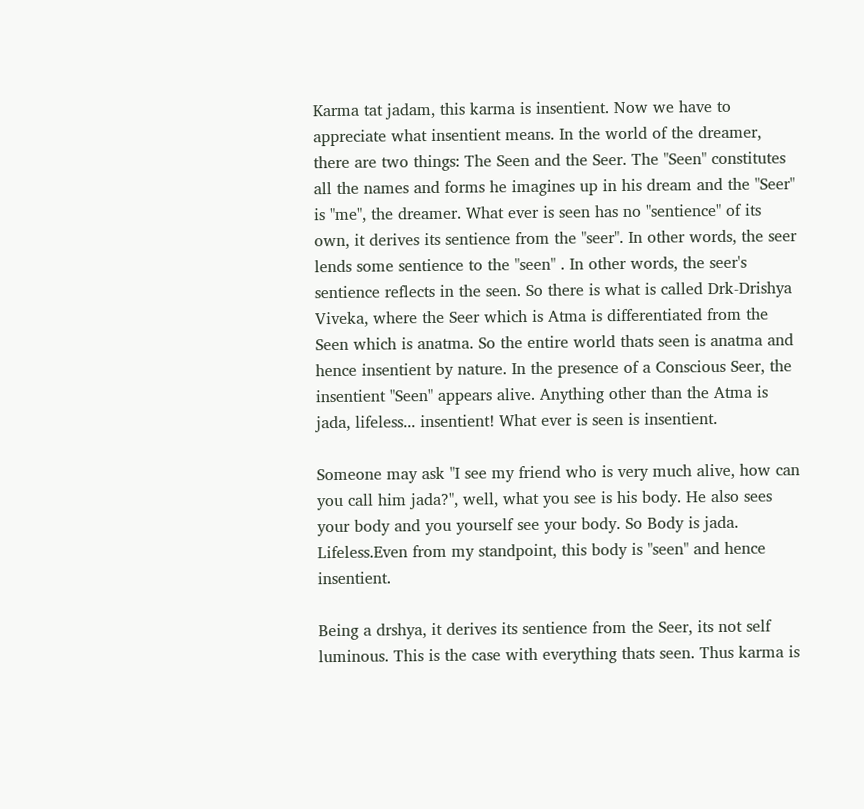Karma tat jadam, this karma is insentient. Now we have to appreciate what insentient means. In the world of the dreamer, there are two things: The Seen and the Seer. The "Seen" constitutes all the names and forms he imagines up in his dream and the "Seer" is "me", the dreamer. What ever is seen has no "sentience" of its own, it derives its sentience from the "seer". In other words, the seer lends some sentience to the "seen" . In other words, the seer's sentience reflects in the seen. So there is what is called Drk-Drishya Viveka, where the Seer which is Atma is differentiated from the Seen which is anatma. So the entire world thats seen is anatma and hence insentient by nature. In the presence of a Conscious Seer, the insentient "Seen" appears alive. Anything other than the Atma is jada, lifeless... insentient! What ever is seen is insentient.

Someone may ask "I see my friend who is very much alive, how can you call him jada?", well, what you see is his body. He also sees your body and you yourself see your body. So Body is jada. Lifeless.Even from my standpoint, this body is "seen" and hence insentient.

Being a drshya, it derives its sentience from the Seer, its not self luminous. This is the case with everything thats seen. Thus karma is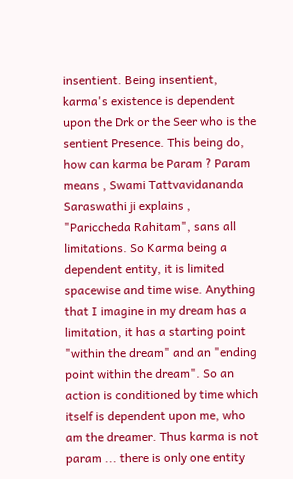insentient. Being insentient, karma's existence is dependent upon the Drk or the Seer who is the sentient Presence. This being do, how can karma be Param ? Param means , Swami Tattvavidananda Saraswathi ji explains , "Pariccheda Rahitam", sans all limitations. So Karma being a dependent entity, it is limited spacewise and time wise. Anything that I imagine in my dream has a limitation, it has a starting point "within the dream" and an "ending point within the dream". So an action is conditioned by time which itself is dependent upon me, who am the dreamer. Thus karma is not param ... there is only one entity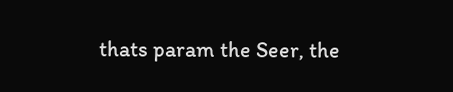thats param the Seer, the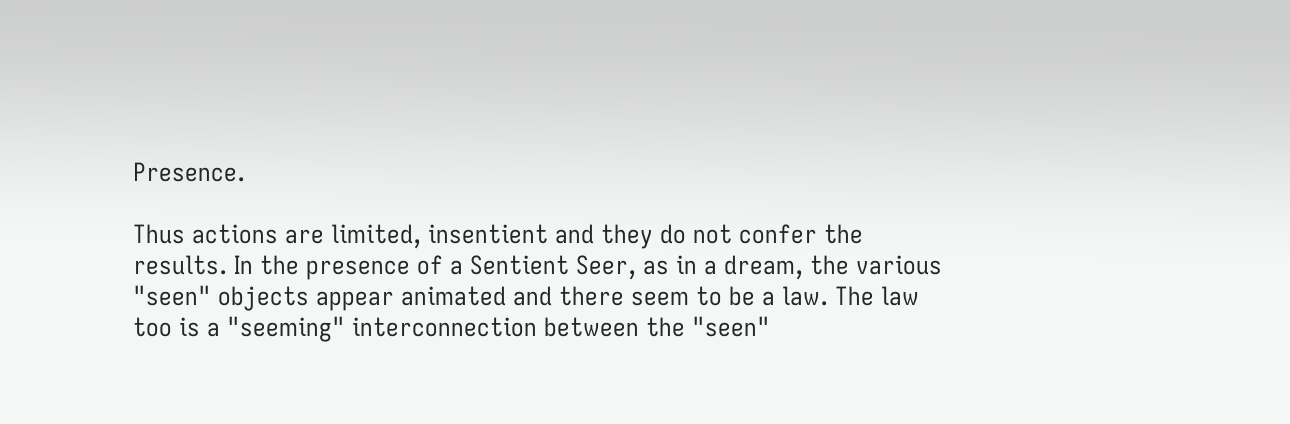Presence.

Thus actions are limited, insentient and they do not confer the results. In the presence of a Sentient Seer, as in a dream, the various "seen" objects appear animated and there seem to be a law. The law too is a "seeming" interconnection between the "seen"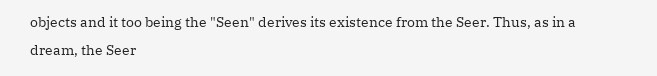objects and it too being the "Seen" derives its existence from the Seer. Thus, as in a dream, the Seer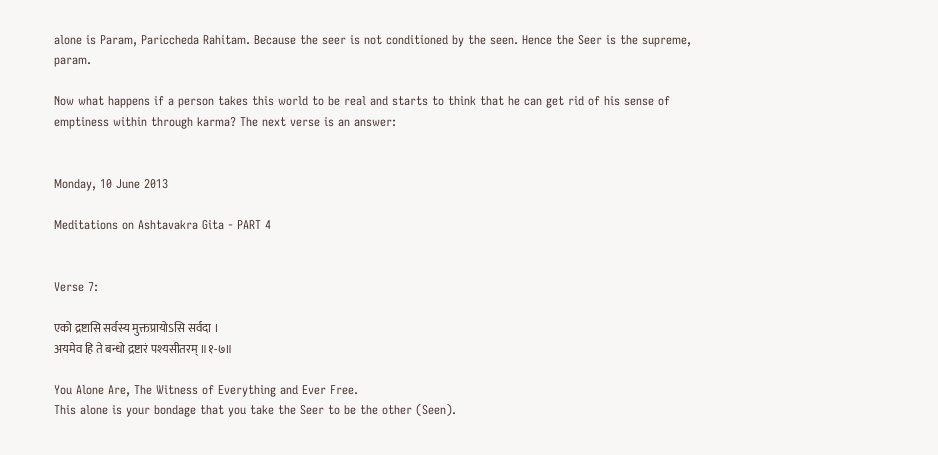alone is Param, Pariccheda Rahitam. Because the seer is not conditioned by the seen. Hence the Seer is the supreme, param.

Now what happens if a person takes this world to be real and starts to think that he can get rid of his sense of emptiness within through karma? The next verse is an answer:


Monday, 10 June 2013

Meditations on Ashtavakra Gita - PART 4


Verse 7:

एको द्रष्टासि सर्वस्य मुक्तप्रायोऽसि सर्वदा ।
अयमेव हि ते बन्धो द्रष्टारं पश्यसीतरम् ॥१-७॥

You Alone Are, The Witness of Everything and Ever Free.
This alone is your bondage that you take the Seer to be the other (Seen).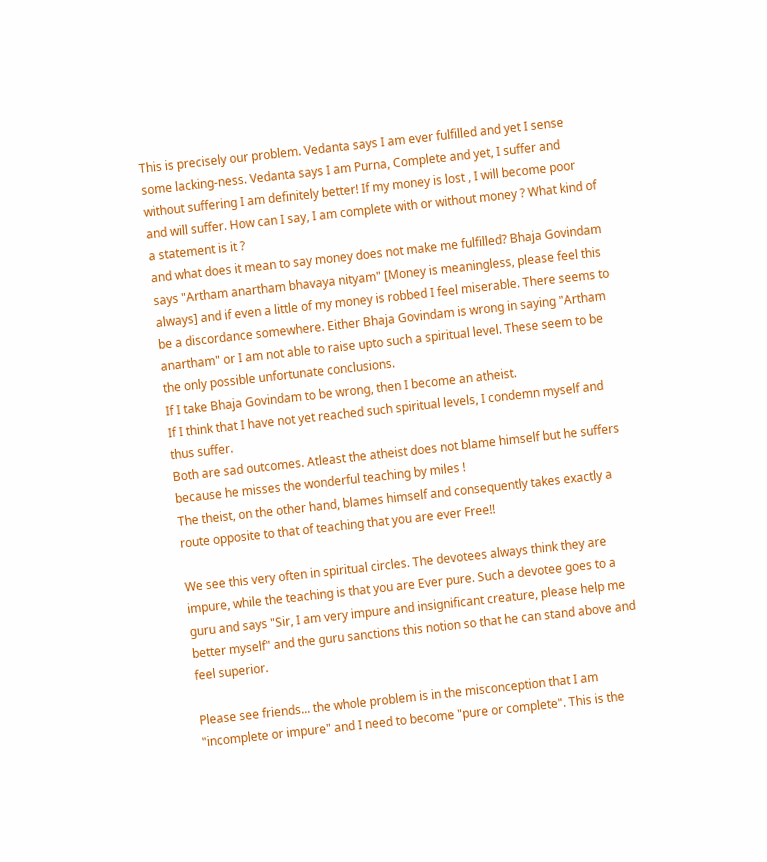This is precisely our problem. Vedanta says I am ever fulfilled and yet I sense some lacking-ness. Vedanta says I am Purna, Complete and yet, I suffer and without suffering I am definitely better! If my money is lost , I will become poor and will suffer. How can I say, I am complete with or without money ? What kind of a statement is it ?
and what does it mean to say money does not make me fulfilled? Bhaja Govindam says "Artham anartham bhavaya nityam" [Money is meaningless, please feel this always] and if even a little of my money is robbed I feel miserable. There seems to be a discordance somewhere. Either Bhaja Govindam is wrong in saying "Artham anartham" or I am not able to raise upto such a spiritual level. These seem to be the only possible unfortunate conclusions.
If I take Bhaja Govindam to be wrong, then I become an atheist.
If I think that I have not yet reached such spiritual levels, I condemn myself and thus suffer.
Both are sad outcomes. Atleast the atheist does not blame himself but he suffers because he misses the wonderful teaching by miles !
The theist, on the other hand, blames himself and consequently takes exactly a route opposite to that of teaching that you are ever Free!!

We see this very often in spiritual circles. The devotees always think they are impure, while the teaching is that you are Ever pure. Such a devotee goes to a guru and says "Sir, I am very impure and insignificant creature, please help me better myself" and the guru sanctions this notion so that he can stand above and feel superior.

Please see friends... the whole problem is in the misconception that I am "incomplete or impure" and I need to become "pure or complete". This is the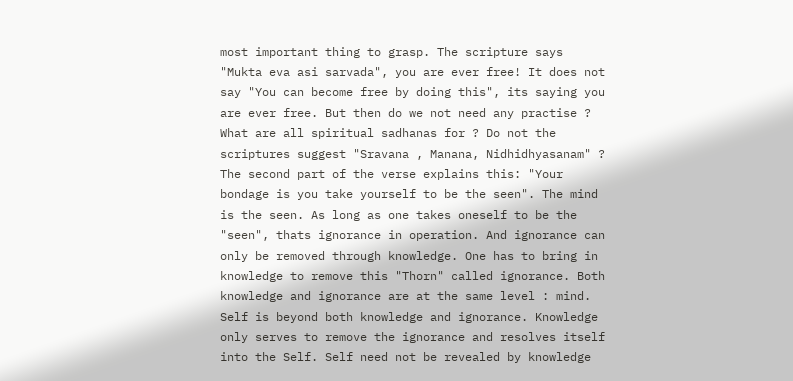most important thing to grasp. The scripture says "Mukta eva asi sarvada", you are ever free! It does not say "You can become free by doing this", its saying you are ever free. But then do we not need any practise ? What are all spiritual sadhanas for ? Do not the scriptures suggest "Sravana , Manana, Nidhidhyasanam" ? The second part of the verse explains this: "Your bondage is you take yourself to be the seen". The mind is the seen. As long as one takes oneself to be the "seen", thats ignorance in operation. And ignorance can only be removed through knowledge. One has to bring in knowledge to remove this "Thorn" called ignorance. Both knowledge and ignorance are at the same level : mind. Self is beyond both knowledge and ignorance. Knowledge only serves to remove the ignorance and resolves itself into the Self. Self need not be revealed by knowledge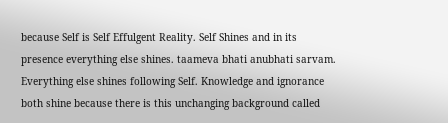because Self is Self Effulgent Reality. Self Shines and in its presence everything else shines. taameva bhati anubhati sarvam. Everything else shines following Self. Knowledge and ignorance both shine because there is this unchanging background called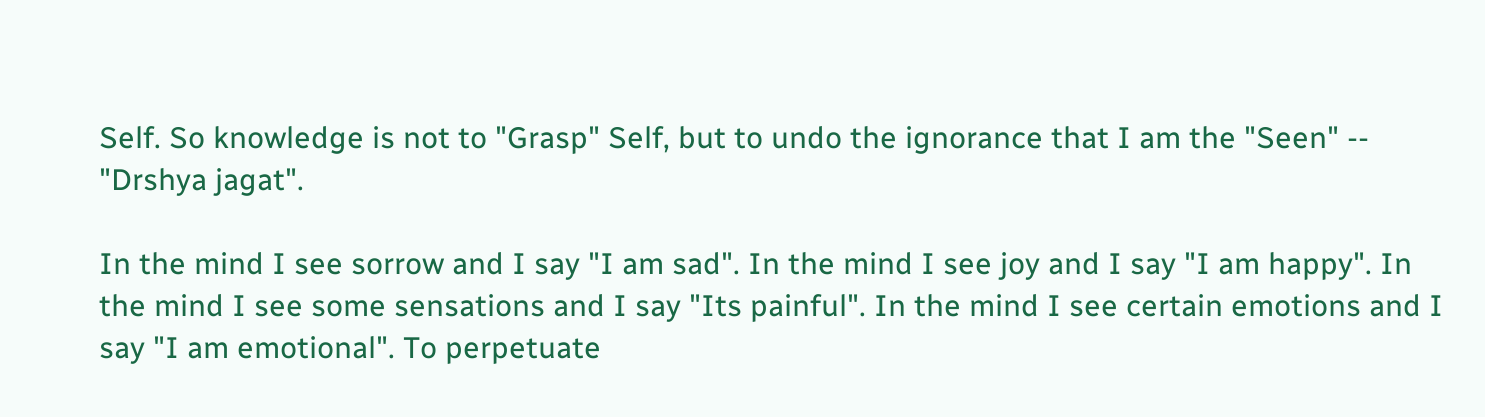Self. So knowledge is not to "Grasp" Self, but to undo the ignorance that I am the "Seen" -- "Drshya jagat".

In the mind I see sorrow and I say "I am sad". In the mind I see joy and I say "I am happy". In the mind I see some sensations and I say "Its painful". In the mind I see certain emotions and I say "I am emotional". To perpetuate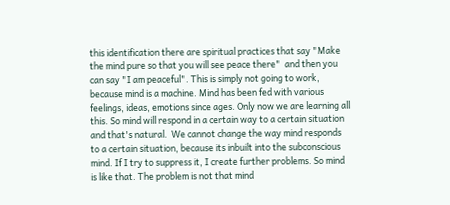this identification there are spiritual practices that say "Make the mind pure so that you will see peace there"  and then you can say "I am peaceful". This is simply not going to work, because mind is a machine. Mind has been fed with various feelings, ideas, emotions since ages. Only now we are learning all this. So mind will respond in a certain way to a certain situation and that's natural.  We cannot change the way mind responds to a certain situation, because its inbuilt into the subconscious mind. If I try to suppress it, I create further problems. So mind is like that. The problem is not that mind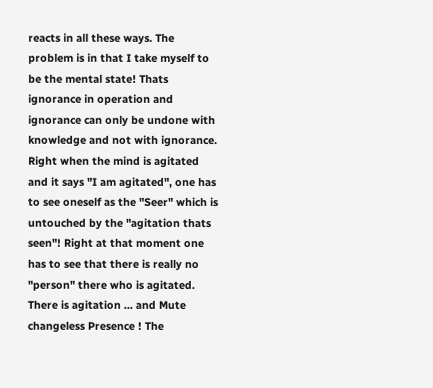reacts in all these ways. The problem is in that I take myself to be the mental state! Thats ignorance in operation and ignorance can only be undone with knowledge and not with ignorance. Right when the mind is agitated and it says "I am agitated", one has to see oneself as the "Seer" which is untouched by the "agitation thats seen"! Right at that moment one has to see that there is really no "person" there who is agitated. There is agitation ... and Mute changeless Presence ! The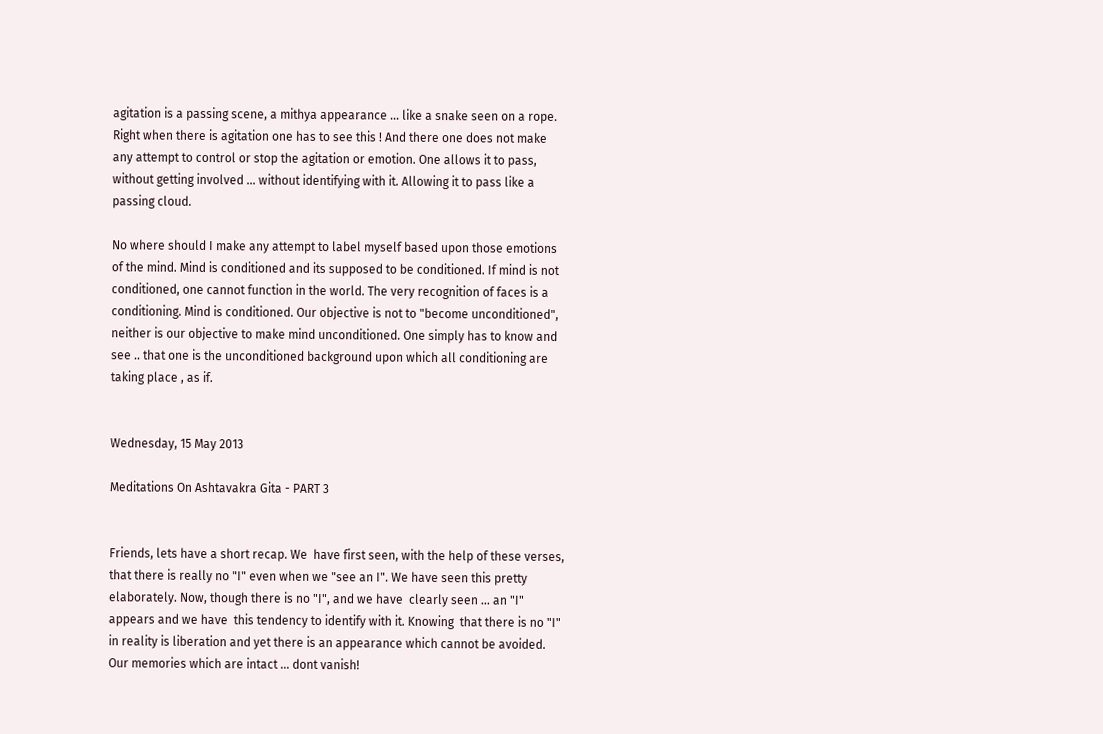agitation is a passing scene, a mithya appearance ... like a snake seen on a rope. Right when there is agitation one has to see this ! And there one does not make any attempt to control or stop the agitation or emotion. One allows it to pass, without getting involved ... without identifying with it. Allowing it to pass like a passing cloud.

No where should I make any attempt to label myself based upon those emotions of the mind. Mind is conditioned and its supposed to be conditioned. If mind is not conditioned, one cannot function in the world. The very recognition of faces is a conditioning. Mind is conditioned. Our objective is not to "become unconditioned", neither is our objective to make mind unconditioned. One simply has to know and see .. that one is the unconditioned background upon which all conditioning are taking place , as if.


Wednesday, 15 May 2013

Meditations On Ashtavakra Gita - PART 3


Friends, lets have a short recap. We  have first seen, with the help of these verses, that there is really no "I" even when we "see an I". We have seen this pretty elaborately. Now, though there is no "I", and we have  clearly seen ... an "I" appears and we have  this tendency to identify with it. Knowing  that there is no "I" in reality is liberation and yet there is an appearance which cannot be avoided. Our memories which are intact ... dont vanish!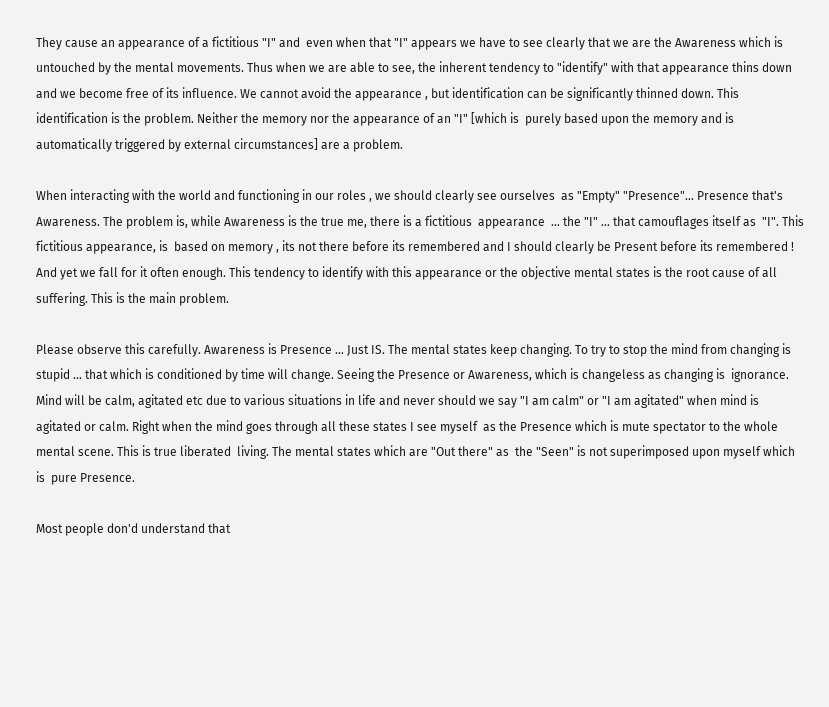They cause an appearance of a fictitious "I" and  even when that "I" appears we have to see clearly that we are the Awareness which is untouched by the mental movements. Thus when we are able to see, the inherent tendency to "identify" with that appearance thins down and we become free of its influence. We cannot avoid the appearance , but identification can be significantly thinned down. This identification is the problem. Neither the memory nor the appearance of an "I" [which is  purely based upon the memory and is  automatically triggered by external circumstances] are a problem.

When interacting with the world and functioning in our roles , we should clearly see ourselves  as "Empty" "Presence"... Presence that's Awareness. The problem is, while Awareness is the true me, there is a fictitious  appearance  ... the "I" ... that camouflages itself as  "I". This fictitious appearance, is  based on memory , its not there before its remembered and I should clearly be Present before its remembered ! And yet we fall for it often enough. This tendency to identify with this appearance or the objective mental states is the root cause of all suffering. This is the main problem.

Please observe this carefully. Awareness is Presence ... Just IS. The mental states keep changing. To try to stop the mind from changing is stupid ... that which is conditioned by time will change. Seeing the Presence or Awareness, which is changeless as changing is  ignorance. Mind will be calm, agitated etc due to various situations in life and never should we say "I am calm" or "I am agitated" when mind is agitated or calm. Right when the mind goes through all these states I see myself  as the Presence which is mute spectator to the whole mental scene. This is true liberated  living. The mental states which are "Out there" as  the "Seen" is not superimposed upon myself which is  pure Presence.

Most people don'd understand that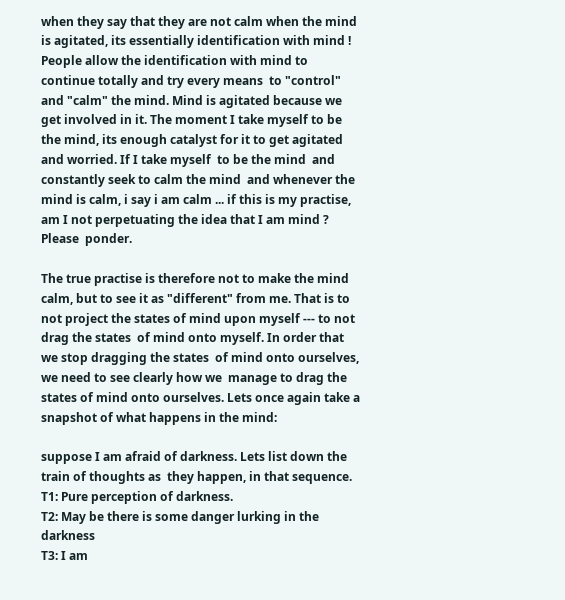when they say that they are not calm when the mind is agitated, its essentially identification with mind ! People allow the identification with mind to continue totally and try every means  to "control" and "calm" the mind. Mind is agitated because we get involved in it. The moment I take myself to be the mind, its enough catalyst for it to get agitated and worried. If I take myself  to be the mind  and constantly seek to calm the mind  and whenever the mind is calm, i say i am calm ... if this is my practise, am I not perpetuating the idea that I am mind ? Please  ponder.

The true practise is therefore not to make the mind calm, but to see it as "different" from me. That is to not project the states of mind upon myself --- to not drag the states  of mind onto myself. In order that we stop dragging the states  of mind onto ourselves, we need to see clearly how we  manage to drag the states of mind onto ourselves. Lets once again take a snapshot of what happens in the mind:

suppose I am afraid of darkness. Lets list down the train of thoughts as  they happen, in that sequence.
T1: Pure perception of darkness.
T2: May be there is some danger lurking in the darkness
T3: I am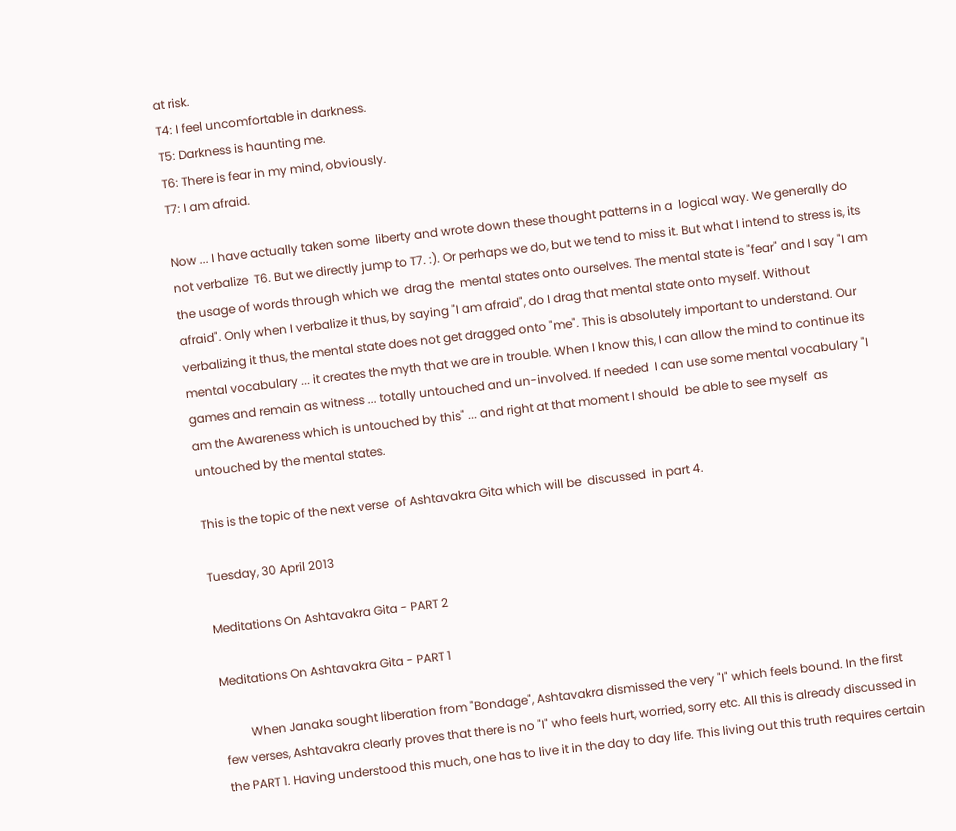at risk.
T4: I feel uncomfortable in darkness.
T5: Darkness is haunting me.
T6: There is fear in my mind, obviously.
T7: I am afraid.

Now ... I have actually taken some  liberty and wrote down these thought patterns in a  logical way. We generally do not verbalize  T6. But we directly jump to T7. :). Or perhaps we do, but we tend to miss it. But what I intend to stress is, its the usage of words through which we  drag the  mental states onto ourselves. The mental state is "fear" and I say "I am afraid". Only when I verbalize it thus, by saying "I am afraid", do I drag that mental state onto myself. Without verbalizing it thus, the mental state does not get dragged onto "me". This is absolutely important to understand. Our mental vocabulary ... it creates the myth that we are in trouble. When I know this, I can allow the mind to continue its games and remain as witness ... totally untouched and un-involved. If needed  I can use some mental vocabulary "I am the Awareness which is untouched by this" ... and right at that moment I should  be able to see myself  as untouched by the mental states.

This is the topic of the next verse  of Ashtavakra Gita which will be  discussed  in part 4.

Tuesday, 30 April 2013

Meditations On Ashtavakra Gita - PART 2

Meditations On Ashtavakra Gita - PART 1

         When Janaka sought liberation from "Bondage", Ashtavakra dismissed the very "I" which feels bound. In the first few verses, Ashtavakra clearly proves that there is no "I" who feels hurt, worried, sorry etc. All this is already discussed in the PART 1. Having understood this much, one has to live it in the day to day life. This living out this truth requires certain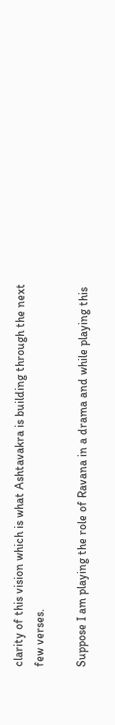clarity of this vision which is what Ashtavakra is building through the next few verses.

Suppose I am playing the role of Ravana in a drama and while playing this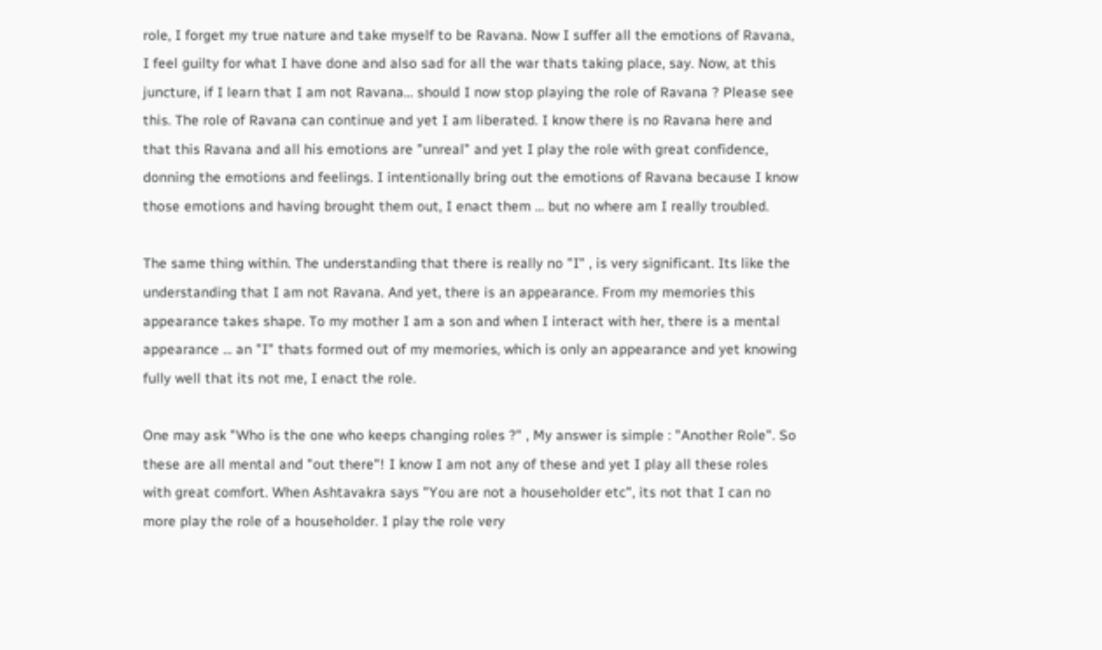role, I forget my true nature and take myself to be Ravana. Now I suffer all the emotions of Ravana, I feel guilty for what I have done and also sad for all the war thats taking place, say. Now, at this juncture, if I learn that I am not Ravana... should I now stop playing the role of Ravana ? Please see this. The role of Ravana can continue and yet I am liberated. I know there is no Ravana here and that this Ravana and all his emotions are "unreal" and yet I play the role with great confidence, donning the emotions and feelings. I intentionally bring out the emotions of Ravana because I know those emotions and having brought them out, I enact them ... but no where am I really troubled.

The same thing within. The understanding that there is really no "I" , is very significant. Its like the understanding that I am not Ravana. And yet, there is an appearance. From my memories this appearance takes shape. To my mother I am a son and when I interact with her, there is a mental appearance ... an "I" thats formed out of my memories, which is only an appearance and yet knowing fully well that its not me, I enact the role.

One may ask "Who is the one who keeps changing roles ?" , My answer is simple : "Another Role". So these are all mental and "out there"! I know I am not any of these and yet I play all these roles with great comfort. When Ashtavakra says "You are not a householder etc", its not that I can no more play the role of a householder. I play the role very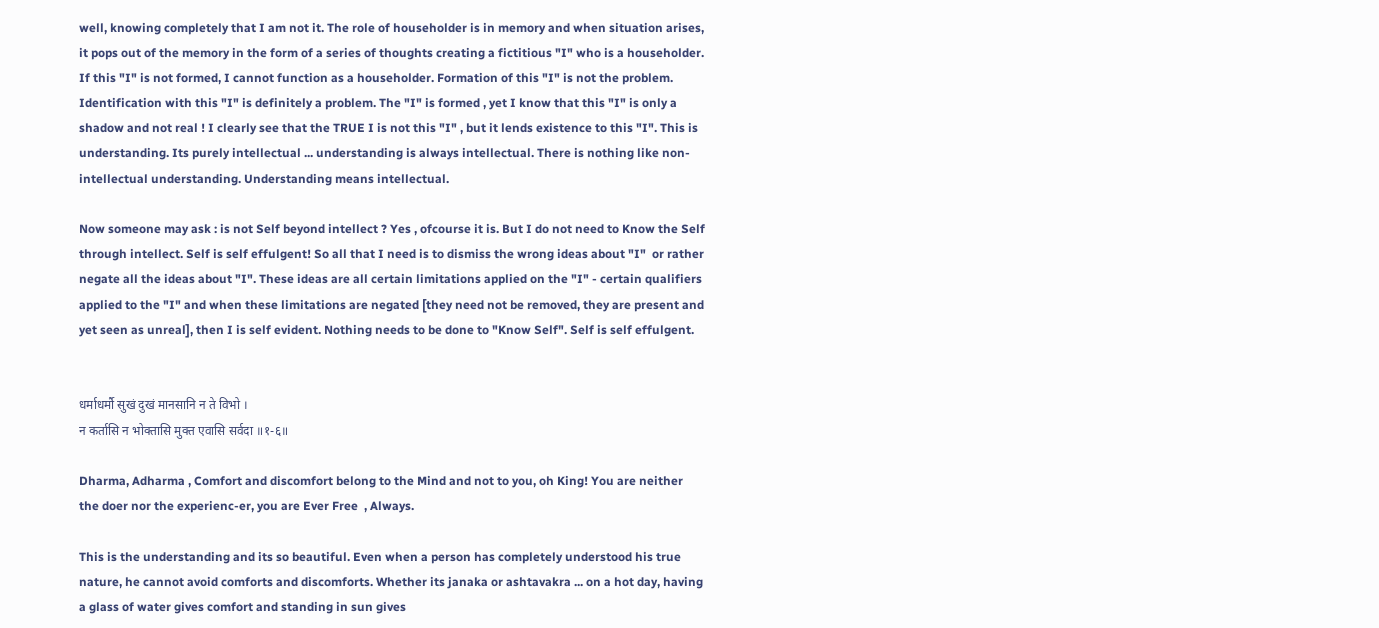well, knowing completely that I am not it. The role of householder is in memory and when situation arises, it pops out of the memory in the form of a series of thoughts creating a fictitious "I" who is a householder. If this "I" is not formed, I cannot function as a householder. Formation of this "I" is not the problem. Identification with this "I" is definitely a problem. The "I" is formed , yet I know that this "I" is only a shadow and not real ! I clearly see that the TRUE I is not this "I" , but it lends existence to this "I". This is understanding. Its purely intellectual ... understanding is always intellectual. There is nothing like non-intellectual understanding. Understanding means intellectual.

Now someone may ask : is not Self beyond intellect ? Yes , ofcourse it is. But I do not need to Know the Self through intellect. Self is self effulgent! So all that I need is to dismiss the wrong ideas about "I"  or rather negate all the ideas about "I". These ideas are all certain limitations applied on the "I" - certain qualifiers applied to the "I" and when these limitations are negated [they need not be removed, they are present and yet seen as unreal], then I is self evident. Nothing needs to be done to "Know Self". Self is self effulgent.


धर्माधर्मौ सुखं दुखं मानसानि न ते विभो ।
न कर्तासि न भोक्तासि मुक्त एवासि सर्वदा ॥१-६॥

Dharma, Adharma , Comfort and discomfort belong to the Mind and not to you, oh King! You are neither the doer nor the experienc-er, you are Ever Free  , Always.

This is the understanding and its so beautiful. Even when a person has completely understood his true nature, he cannot avoid comforts and discomforts. Whether its janaka or ashtavakra ... on a hot day, having a glass of water gives comfort and standing in sun gives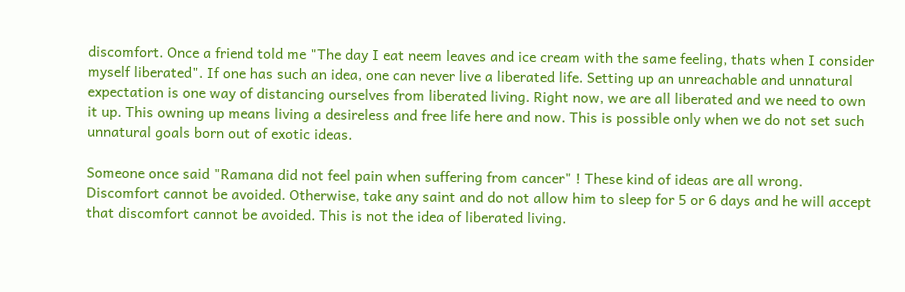discomfort. Once a friend told me "The day I eat neem leaves and ice cream with the same feeling, thats when I consider myself liberated". If one has such an idea, one can never live a liberated life. Setting up an unreachable and unnatural expectation is one way of distancing ourselves from liberated living. Right now, we are all liberated and we need to own it up. This owning up means living a desireless and free life here and now. This is possible only when we do not set such unnatural goals born out of exotic ideas.

Someone once said "Ramana did not feel pain when suffering from cancer" ! These kind of ideas are all wrong. Discomfort cannot be avoided. Otherwise, take any saint and do not allow him to sleep for 5 or 6 days and he will accept that discomfort cannot be avoided. This is not the idea of liberated living.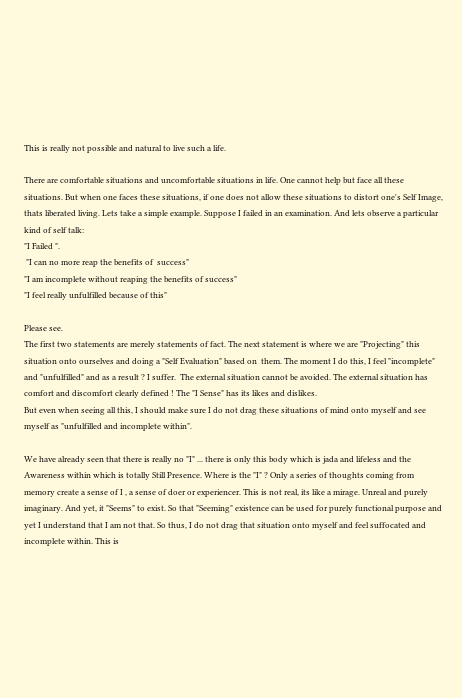This is really not possible and natural to live such a life.

There are comfortable situations and uncomfortable situations in life. One cannot help but face all these situations. But when one faces these situations, if one does not allow these situations to distort one's Self Image, thats liberated living. Lets take a simple example. Suppose I failed in an examination. And lets observe a particular kind of self talk:
"I Failed ".
 "I can no more reap the benefits of  success"
"I am incomplete without reaping the benefits of success"
"I feel really unfulfilled because of this"

Please see.
The first two statements are merely statements of fact. The next statement is where we are "Projecting" this situation onto ourselves and doing a "Self Evaluation" based on  them. The moment I do this, I feel "incomplete" and "unfulfilled" and as a result ? I suffer.  The external situation cannot be avoided. The external situation has comfort and discomfort clearly defined ! The "I Sense" has its likes and dislikes.
But even when seeing all this, I should make sure I do not drag these situations of mind onto myself and see myself as "unfulfilled and incomplete within".

We have already seen that there is really no "I" ... there is only this body which is jada and lifeless and the Awareness within which is totally Still Presence. Where is the "I" ? Only a series of thoughts coming from memory create a sense of I , a sense of doer or experiencer. This is not real, its like a mirage. Unreal and purely imaginary. And yet, it "Seems" to exist. So that "Seeming" existence can be used for purely functional purpose and yet I understand that I am not that. So thus, I do not drag that situation onto myself and feel suffocated and incomplete within. This is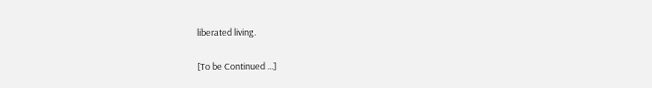liberated living.

[To be Continued ...]